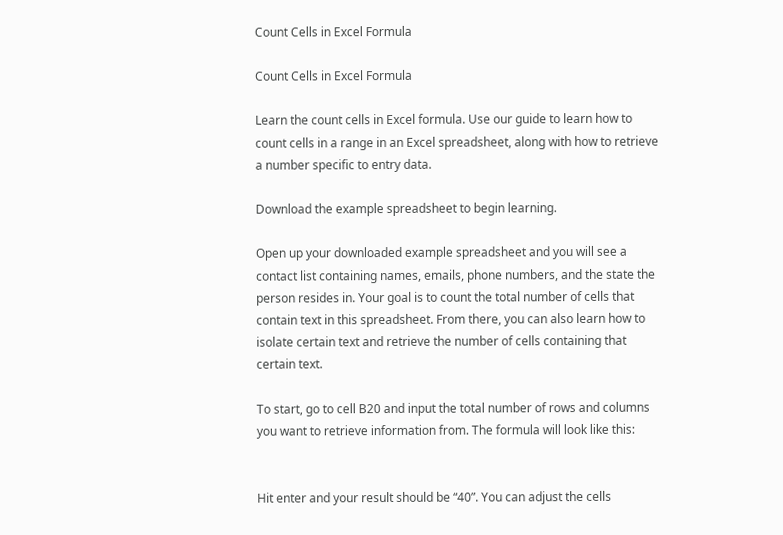Count Cells in Excel Formula

Count Cells in Excel Formula

Learn the count cells in Excel formula. Use our guide to learn how to count cells in a range in an Excel spreadsheet, along with how to retrieve a number specific to entry data.

Download the example spreadsheet to begin learning.

Open up your downloaded example spreadsheet and you will see a contact list containing names, emails, phone numbers, and the state the person resides in. Your goal is to count the total number of cells that contain text in this spreadsheet. From there, you can also learn how to isolate certain text and retrieve the number of cells containing that certain text.

To start, go to cell B20 and input the total number of rows and columns you want to retrieve information from. The formula will look like this:


Hit enter and your result should be “40”. You can adjust the cells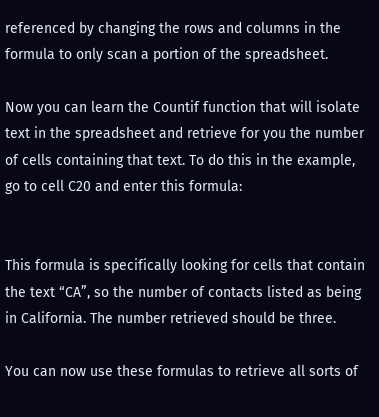referenced by changing the rows and columns in the formula to only scan a portion of the spreadsheet.

Now you can learn the Countif function that will isolate text in the spreadsheet and retrieve for you the number of cells containing that text. To do this in the example, go to cell C20 and enter this formula:


This formula is specifically looking for cells that contain the text “CA”, so the number of contacts listed as being in California. The number retrieved should be three.

You can now use these formulas to retrieve all sorts of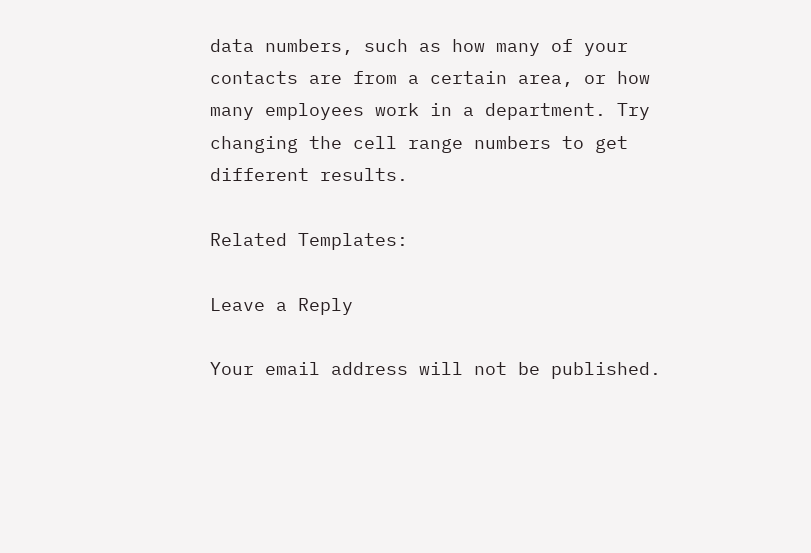data numbers, such as how many of your contacts are from a certain area, or how many employees work in a department. Try changing the cell range numbers to get different results.

Related Templates:

Leave a Reply

Your email address will not be published.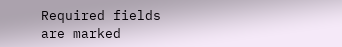Required fields are marked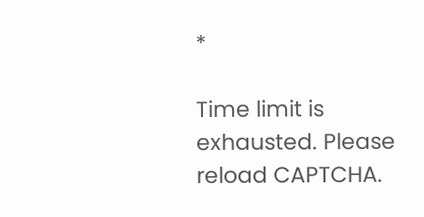*

Time limit is exhausted. Please reload CAPTCHA.